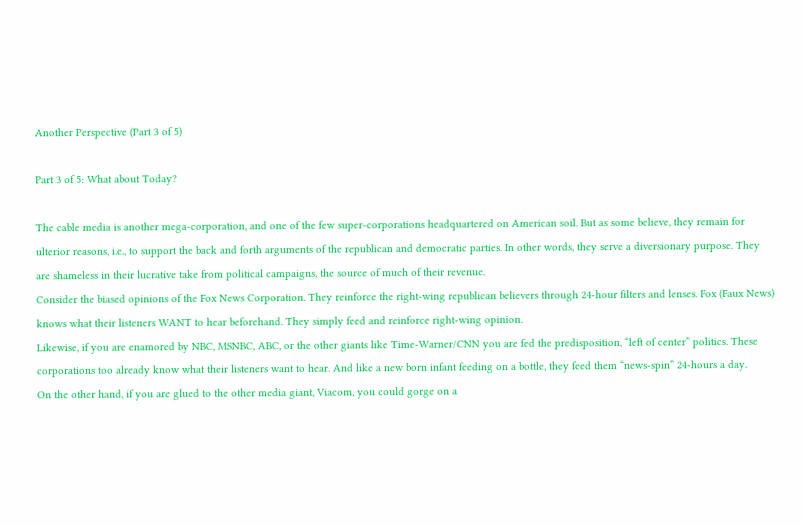Another Perspective (Part 3 of 5)

Part 3 of 5: What about Today?

The cable media is another mega-corporation, and one of the few super-corporations headquartered on American soil. But as some believe, they remain for ulterior reasons, i.e., to support the back and forth arguments of the republican and democratic parties. In other words, they serve a diversionary purpose. They are shameless in their lucrative take from political campaigns, the source of much of their revenue.
Consider the biased opinions of the Fox News Corporation. They reinforce the right-wing republican believers through 24-hour filters and lenses. Fox (Faux News) knows what their listeners WANT to hear beforehand. They simply feed and reinforce right-wing opinion.
Likewise, if you are enamored by NBC, MSNBC, ABC, or the other giants like Time-Warner/CNN you are fed the predisposition, “left of center” politics. These corporations too already know what their listeners want to hear. And like a new born infant feeding on a bottle, they feed them “news-spin” 24-hours a day.
On the other hand, if you are glued to the other media giant, Viacom, you could gorge on a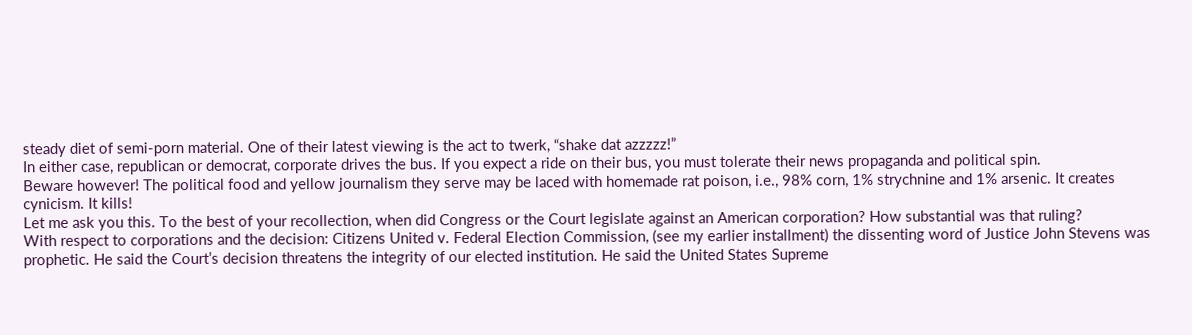steady diet of semi-porn material. One of their latest viewing is the act to twerk, “shake dat azzzzz!”
In either case, republican or democrat, corporate drives the bus. If you expect a ride on their bus, you must tolerate their news propaganda and political spin.
Beware however! The political food and yellow journalism they serve may be laced with homemade rat poison, i.e., 98% corn, 1% strychnine and 1% arsenic. It creates cynicism. It kills!
Let me ask you this. To the best of your recollection, when did Congress or the Court legislate against an American corporation? How substantial was that ruling?
With respect to corporations and the decision: Citizens United v. Federal Election Commission, (see my earlier installment) the dissenting word of Justice John Stevens was prophetic. He said the Court’s decision threatens the integrity of our elected institution. He said the United States Supreme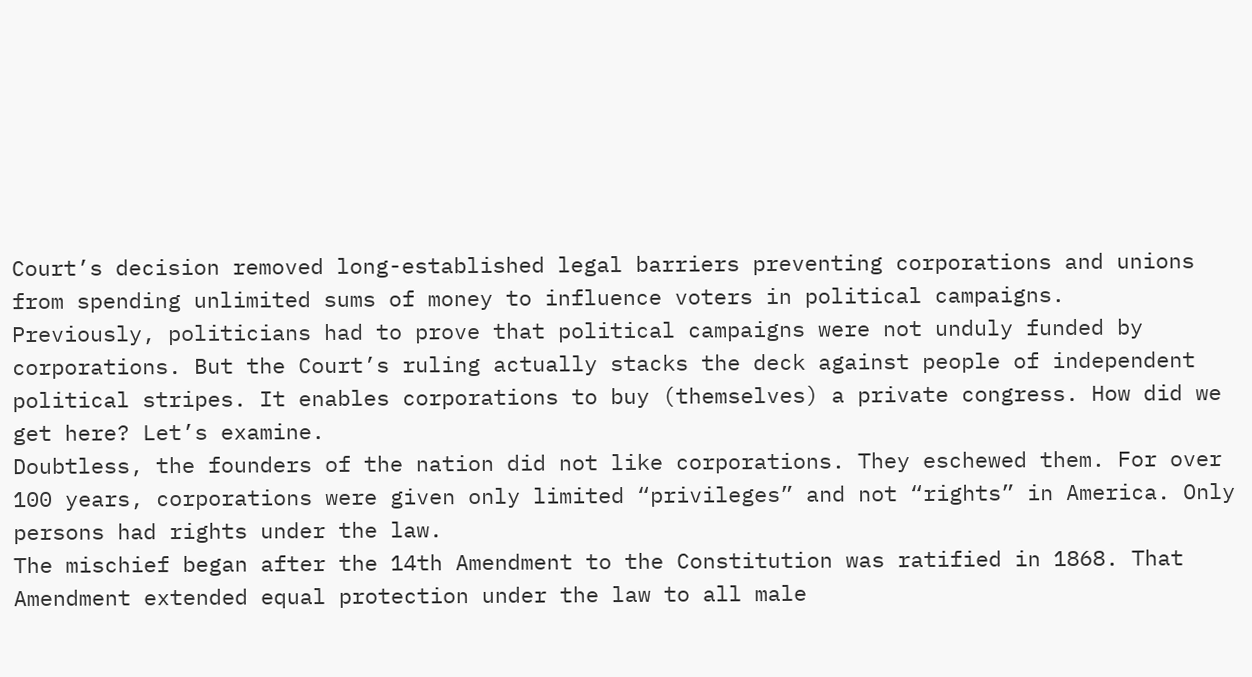Court’s decision removed long-established legal barriers preventing corporations and unions from spending unlimited sums of money to influence voters in political campaigns.
Previously, politicians had to prove that political campaigns were not unduly funded by corporations. But the Court’s ruling actually stacks the deck against people of independent political stripes. It enables corporations to buy (themselves) a private congress. How did we get here? Let’s examine.
Doubtless, the founders of the nation did not like corporations. They eschewed them. For over 100 years, corporations were given only limited “privileges” and not “rights” in America. Only persons had rights under the law.
The mischief began after the 14th Amendment to the Constitution was ratified in 1868. That Amendment extended equal protection under the law to all male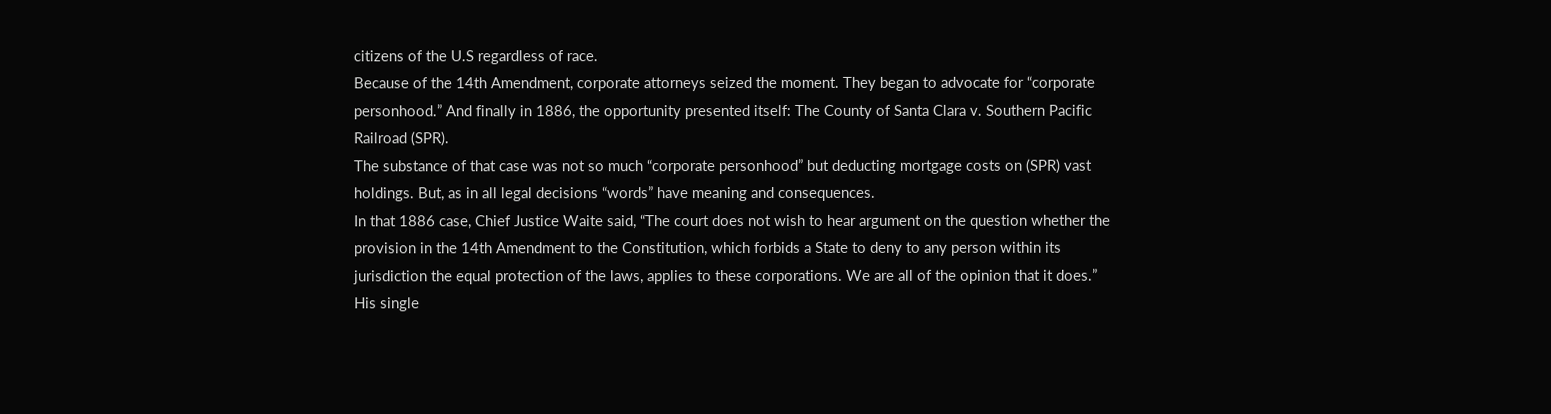citizens of the U.S regardless of race.
Because of the 14th Amendment, corporate attorneys seized the moment. They began to advocate for “corporate personhood.” And finally in 1886, the opportunity presented itself: The County of Santa Clara v. Southern Pacific Railroad (SPR).
The substance of that case was not so much “corporate personhood” but deducting mortgage costs on (SPR) vast holdings. But, as in all legal decisions “words” have meaning and consequences.
In that 1886 case, Chief Justice Waite said, “The court does not wish to hear argument on the question whether the provision in the 14th Amendment to the Constitution, which forbids a State to deny to any person within its jurisdiction the equal protection of the laws, applies to these corporations. We are all of the opinion that it does.”
His single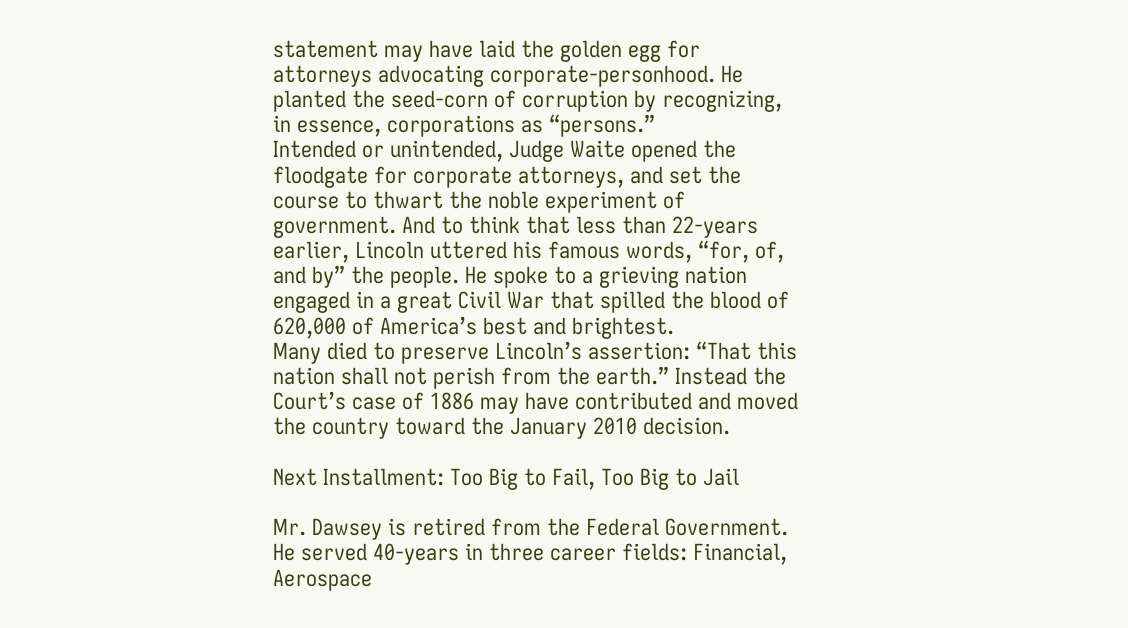statement may have laid the golden egg for attorneys advocating corporate-personhood. He planted the seed-corn of corruption by recognizing, in essence, corporations as “persons.”
Intended or unintended, Judge Waite opened the floodgate for corporate attorneys, and set the course to thwart the noble experiment of government. And to think that less than 22-years earlier, Lincoln uttered his famous words, “for, of, and by” the people. He spoke to a grieving nation engaged in a great Civil War that spilled the blood of 620,000 of America’s best and brightest.
Many died to preserve Lincoln’s assertion: “That this nation shall not perish from the earth.” Instead the Court’s case of 1886 may have contributed and moved the country toward the January 2010 decision.

Next Installment: Too Big to Fail, Too Big to Jail

Mr. Dawsey is retired from the Federal Government. He served 40-years in three career fields: Financial, Aerospace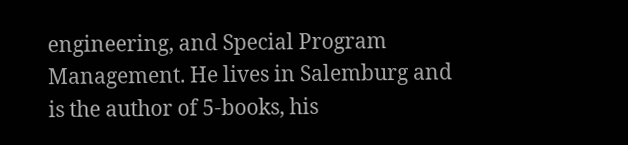engineering, and Special Program Management. He lives in Salemburg and is the author of 5-books, his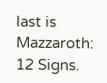last is Mazzaroth: 12 Signs.